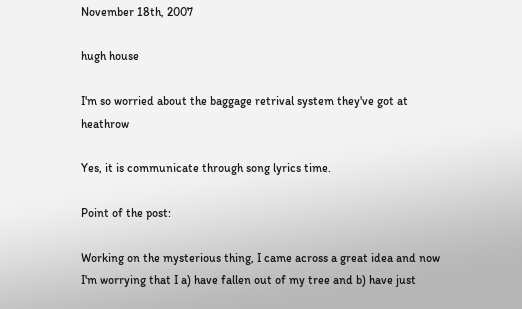November 18th, 2007

hugh house

I'm so worried about the baggage retrival system they've got at heathrow

Yes, it is communicate through song lyrics time.

Point of the post:

Working on the mysterious thing, I came across a great idea and now I'm worrying that I a) have fallen out of my tree and b) have just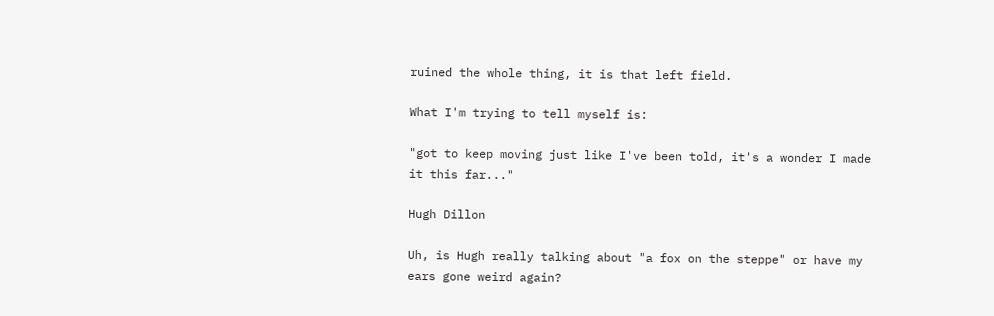ruined the whole thing, it is that left field.

What I'm trying to tell myself is:

"got to keep moving just like I've been told, it's a wonder I made it this far..."

Hugh Dillon

Uh, is Hugh really talking about "a fox on the steppe" or have my ears gone weird again?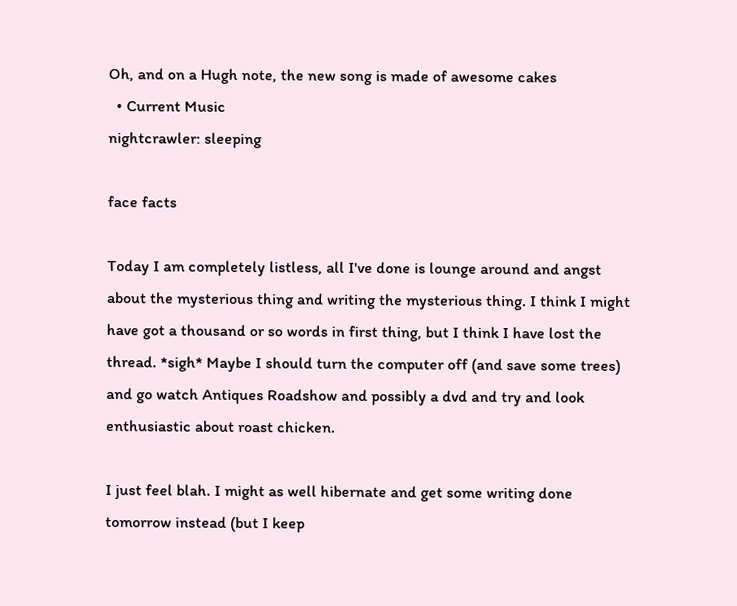Oh, and on a Hugh note, the new song is made of awesome cakes
  • Current Music
nightcrawler: sleeping

face facts

Today I am completely listless, all I've done is lounge around and angst about the mysterious thing and writing the mysterious thing. I think I might have got a thousand or so words in first thing, but I think I have lost the thread. *sigh* Maybe I should turn the computer off (and save some trees) and go watch Antiques Roadshow and possibly a dvd and try and look enthusiastic about roast chicken.

I just feel blah. I might as well hibernate and get some writing done tomorrow instead (but I keep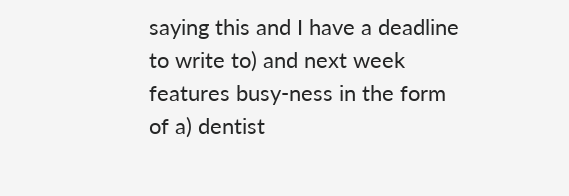saying this and I have a deadline to write to) and next week features busy-ness in the form of a) dentist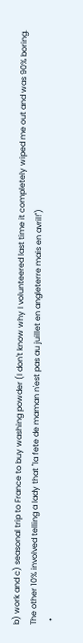b) work and c) seasonal trip to France to buy washing powder (I don't know why I volunteered last time it completely wiped me out and was 90% boring. The other 10% involved telling a lady that "la fete de maman n'est pas au juillet en angleterre mais en avril!")
  •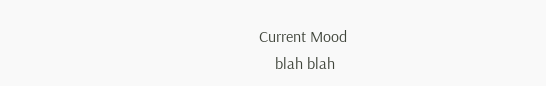Current Mood
    blah blah